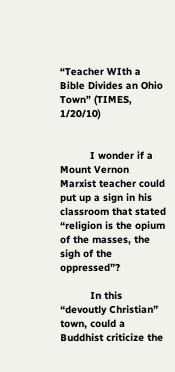“Teacher WIth a Bible Divides an Ohio Town” (TIMES, 1/20/10)


          I wonder if a Mount Vernon Marxist teacher could put up a sign in his classroom that stated “religion is the opium of the masses, the sigh of the oppressed”?

          In this “devoutly Christian” town, could a Buddhist criticize the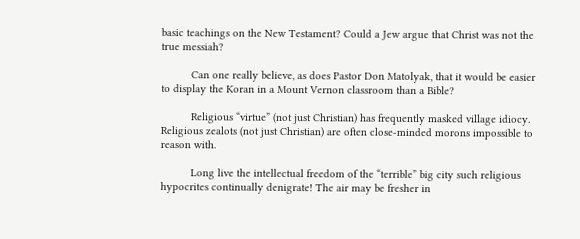basic teachings on the New Testament? Could a Jew argue that Christ was not the true messiah?

          Can one really believe, as does Pastor Don Matolyak, that it would be easier to display the Koran in a Mount Vernon classroom than a Bible?

          Religious “virtue” (not just Christian) has frequently masked village idiocy. Religious zealots (not just Christian) are often close-minded morons impossible to reason with.

          Long live the intellectual freedom of the “terrible” big city such religious hypocrites continually denigrate! The air may be fresher in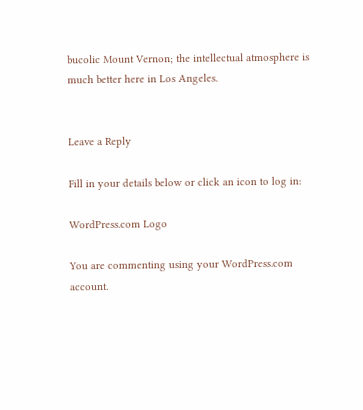bucolic Mount Vernon; the intellectual atmosphere is much better here in Los Angeles.


Leave a Reply

Fill in your details below or click an icon to log in:

WordPress.com Logo

You are commenting using your WordPress.com account.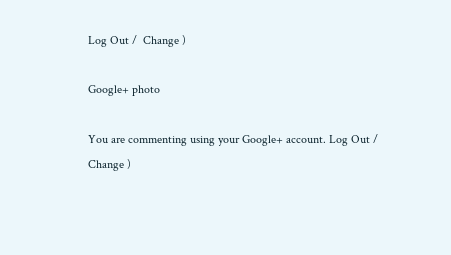Log Out /  Change )

Google+ photo

You are commenting using your Google+ account. Log Out /  Change )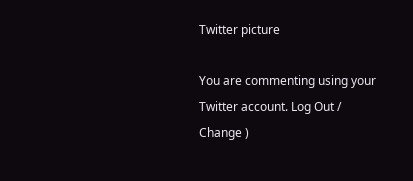Twitter picture

You are commenting using your Twitter account. Log Out /  Change )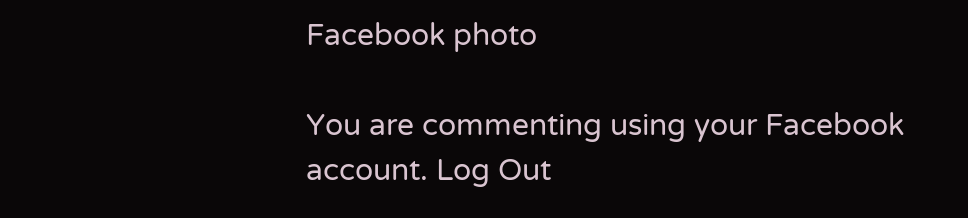Facebook photo

You are commenting using your Facebook account. Log Out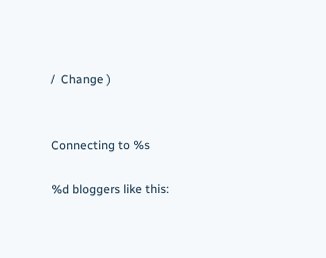/  Change )


Connecting to %s

%d bloggers like this: